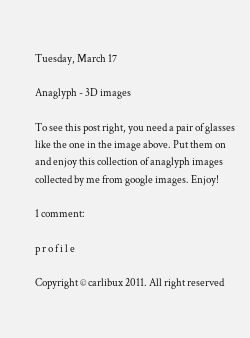Tuesday, March 17

Anaglyph - 3D images

To see this post right, you need a pair of glasses like the one in the image above. Put them on and enjoy this collection of anaglyph images collected by me from google images. Enjoy!

1 comment:

p r o f i l e

Copyright © carlibux 2011. All right reserved